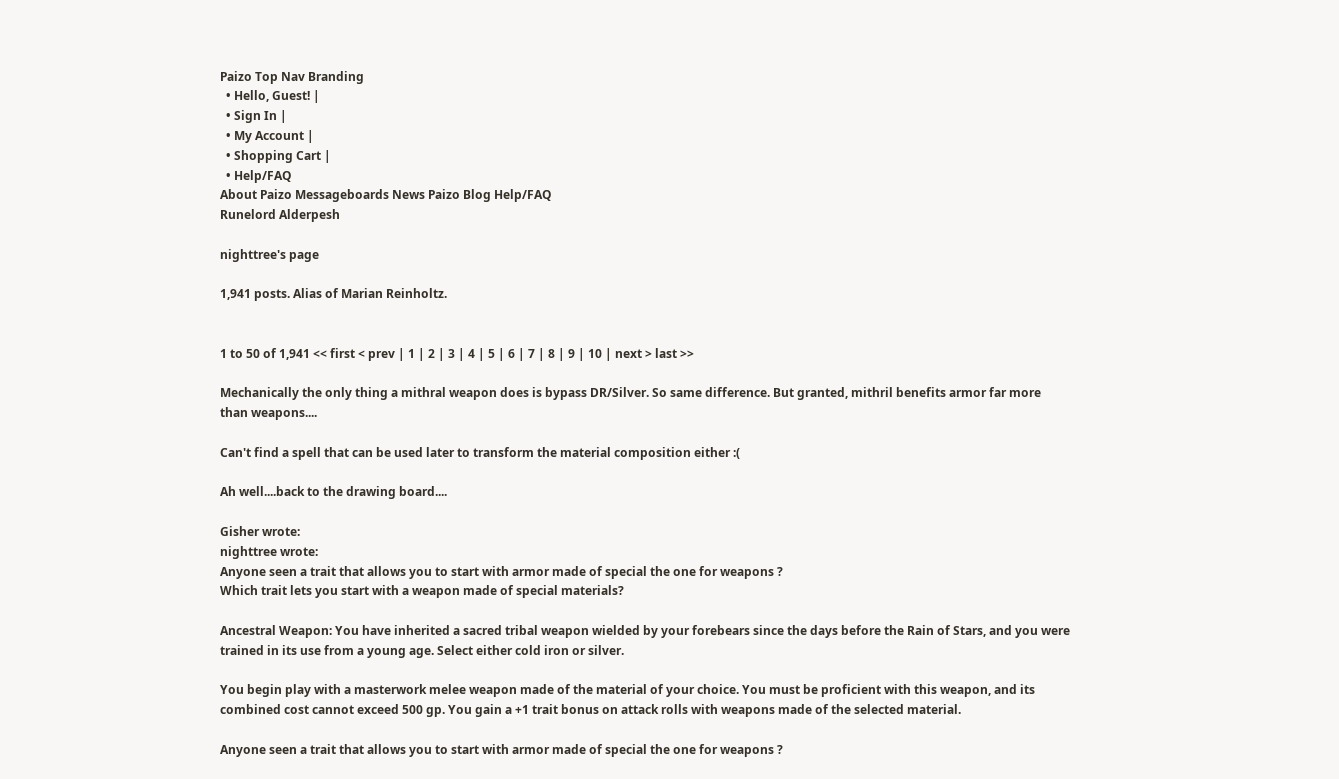Paizo Top Nav Branding
  • Hello, Guest! |
  • Sign In |
  • My Account |
  • Shopping Cart |
  • Help/FAQ
About Paizo Messageboards News Paizo Blog Help/FAQ
Runelord Alderpesh

nighttree's page

1,941 posts. Alias of Marian Reinholtz.


1 to 50 of 1,941 << first < prev | 1 | 2 | 3 | 4 | 5 | 6 | 7 | 8 | 9 | 10 | next > last >>

Mechanically the only thing a mithral weapon does is bypass DR/Silver. So same difference. But granted, mithril benefits armor far more than weapons....

Can't find a spell that can be used later to transform the material composition either :(

Ah well....back to the drawing board....

Gisher wrote:
nighttree wrote:
Anyone seen a trait that allows you to start with armor made of special the one for weapons ?
Which trait lets you start with a weapon made of special materials?

Ancestral Weapon: You have inherited a sacred tribal weapon wielded by your forebears since the days before the Rain of Stars, and you were trained in its use from a young age. Select either cold iron or silver.

You begin play with a masterwork melee weapon made of the material of your choice. You must be proficient with this weapon, and its combined cost cannot exceed 500 gp. You gain a +1 trait bonus on attack rolls with weapons made of the selected material.

Anyone seen a trait that allows you to start with armor made of special the one for weapons ?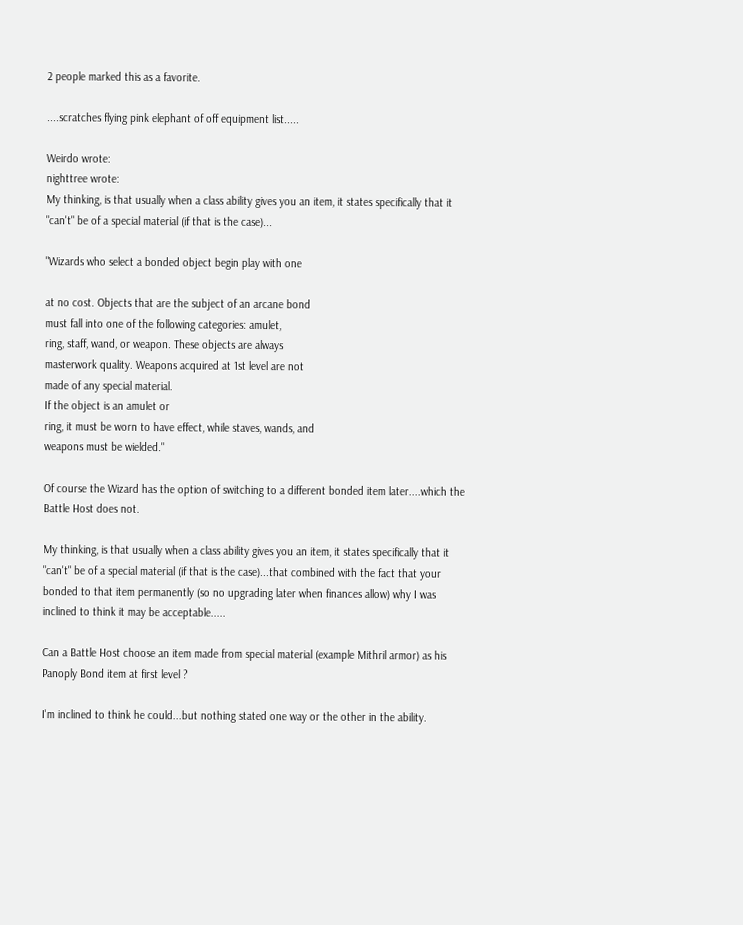2 people marked this as a favorite.

....scratches flying pink elephant of off equipment list.....

Weirdo wrote:
nighttree wrote:
My thinking, is that usually when a class ability gives you an item, it states specifically that it "can't" be of a special material (if that is the case)...

"Wizards who select a bonded object begin play with one

at no cost. Objects that are the subject of an arcane bond
must fall into one of the following categories: amulet,
ring, staff, wand, or weapon. These objects are always
masterwork quality. Weapons acquired at 1st level are not
made of any special material.
If the object is an amulet or
ring, it must be worn to have effect, while staves, wands, and
weapons must be wielded."

Of course the Wizard has the option of switching to a different bonded item later....which the Battle Host does not.

My thinking, is that usually when a class ability gives you an item, it states specifically that it "can't" be of a special material (if that is the case)...that combined with the fact that your bonded to that item permanently (so no upgrading later when finances allow) why I was inclined to think it may be acceptable.....

Can a Battle Host choose an item made from special material (example Mithril armor) as his Panoply Bond item at first level ?

I'm inclined to think he could...but nothing stated one way or the other in the ability.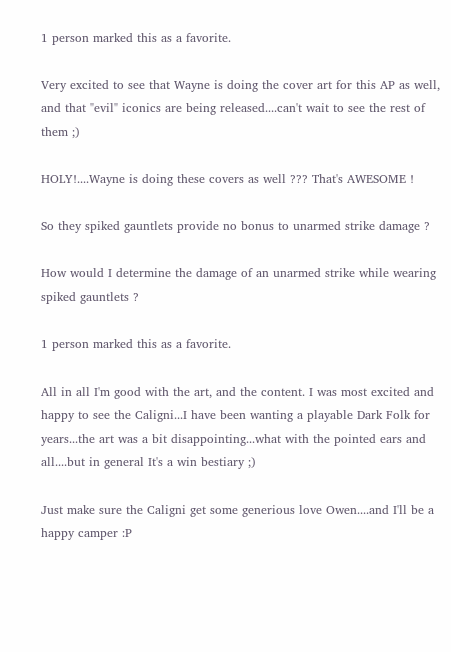1 person marked this as a favorite.

Very excited to see that Wayne is doing the cover art for this AP as well, and that "evil" iconics are being released....can't wait to see the rest of them ;)

HOLY!....Wayne is doing these covers as well ??? That's AWESOME !

So they spiked gauntlets provide no bonus to unarmed strike damage ?

How would I determine the damage of an unarmed strike while wearing spiked gauntlets ?

1 person marked this as a favorite.

All in all I'm good with the art, and the content. I was most excited and happy to see the Caligni...I have been wanting a playable Dark Folk for years...the art was a bit disappointing...what with the pointed ears and all....but in general It's a win bestiary ;)

Just make sure the Caligni get some generious love Owen....and I'll be a happy camper :P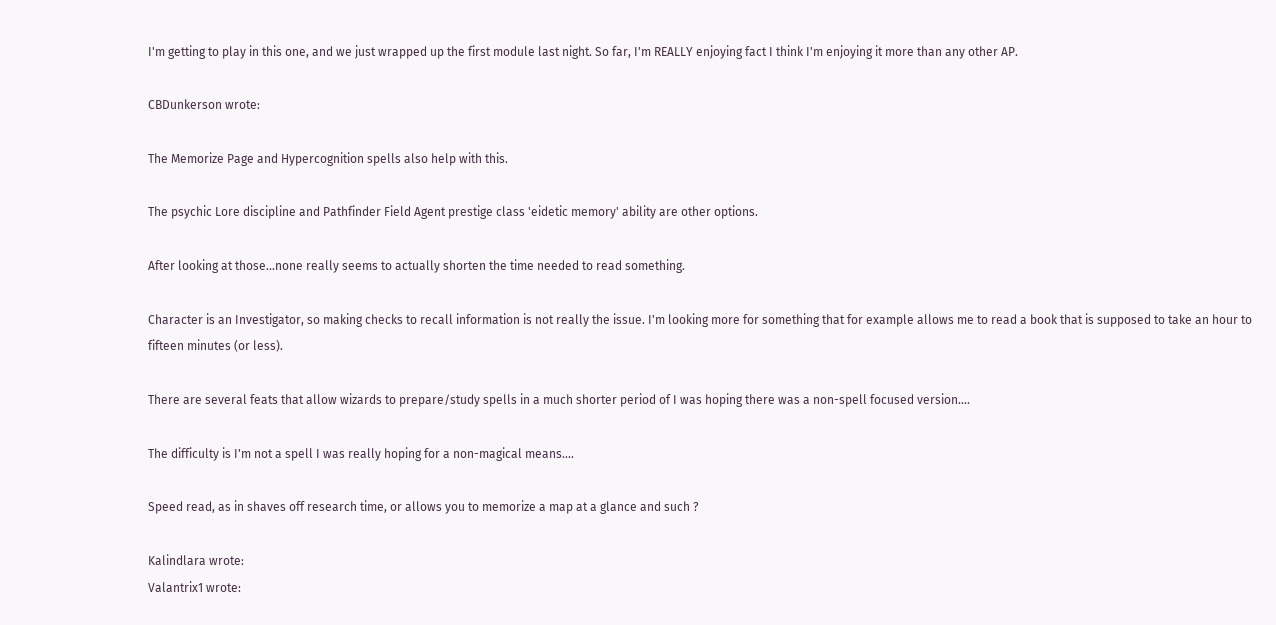I'm getting to play in this one, and we just wrapped up the first module last night. So far, I'm REALLY enjoying fact I think I'm enjoying it more than any other AP.

CBDunkerson wrote:

The Memorize Page and Hypercognition spells also help with this.

The psychic Lore discipline and Pathfinder Field Agent prestige class 'eidetic memory' ability are other options.

After looking at those...none really seems to actually shorten the time needed to read something.

Character is an Investigator, so making checks to recall information is not really the issue. I'm looking more for something that for example allows me to read a book that is supposed to take an hour to fifteen minutes (or less).

There are several feats that allow wizards to prepare/study spells in a much shorter period of I was hoping there was a non-spell focused version....

The difficulty is I'm not a spell I was really hoping for a non-magical means....

Speed read, as in shaves off research time, or allows you to memorize a map at a glance and such ?

Kalindlara wrote:
Valantrix1 wrote: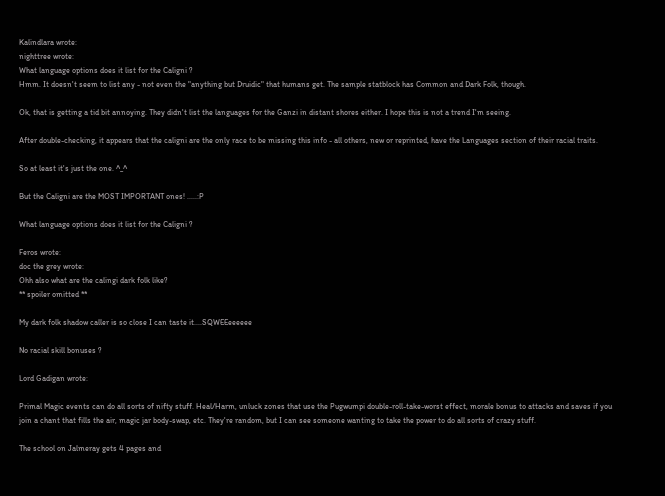Kalindlara wrote:
nighttree wrote:
What language options does it list for the Caligni ?
Hmm. It doesn't seem to list any - not even the "anything but Druidic" that humans get. The sample statblock has Common and Dark Folk, though.

Ok, that is getting a tid bit annoying. They didn't list the languages for the Ganzi in distant shores either. I hope this is not a trend I'm seeing.

After double-checking, it appears that the caligni are the only race to be missing this info - all others, new or reprinted, have the Languages section of their racial traits.

So at least it's just the one. ^_^

But the Caligni are the MOST IMPORTANT ones! .....:P

What language options does it list for the Caligni ?

Feros wrote:
doc the grey wrote:
Ohh also what are the calingi dark folk like?
** spoiler omitted **

My dark folk shadow caller is so close I can taste it....SQWEEeeeeee

No racial skill bonuses ?

Lord Gadigan wrote:

Primal Magic events can do all sorts of nifty stuff. Heal/Harm, unluck zones that use the Pugwumpi double-roll-take-worst effect, morale bonus to attacks and saves if you join a chant that fills the air, magic jar body-swap, etc. They're random, but I can see someone wanting to take the power to do all sorts of crazy stuff.

The school on Jalmeray gets 4 pages and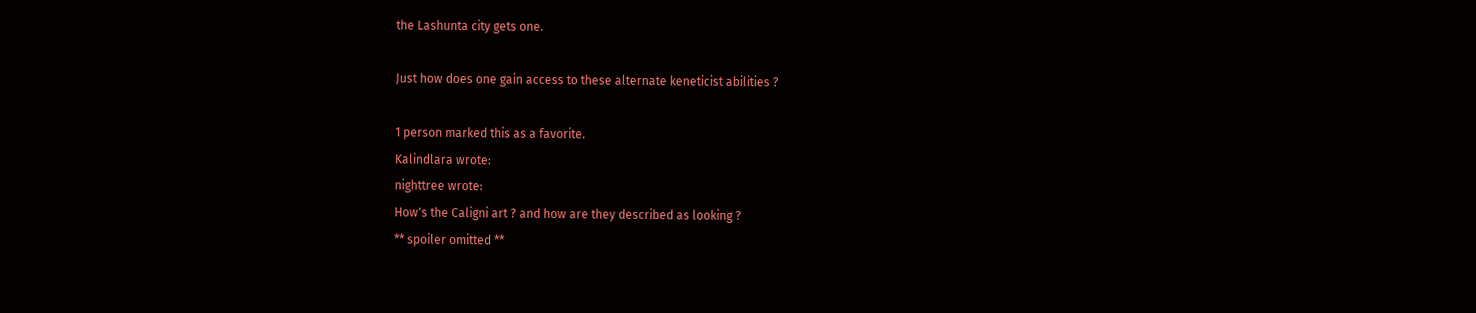the Lashunta city gets one.

Just how does one gain access to these alternate keneticist abilities ?

1 person marked this as a favorite.
Kalindlara wrote:
nighttree wrote:
How's the Caligni art ? and how are they described as looking ?
** spoiler omitted **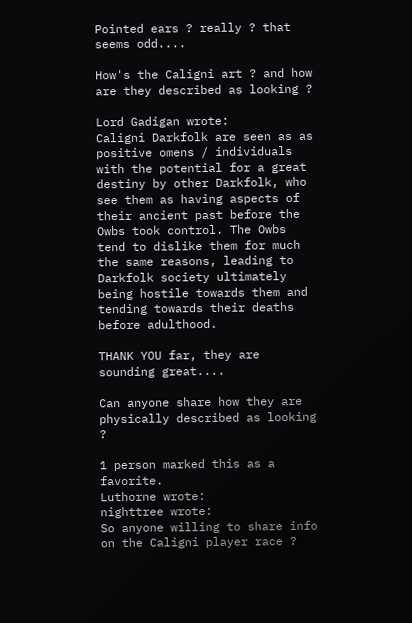Pointed ears ? really ? that seems odd....

How's the Caligni art ? and how are they described as looking ?

Lord Gadigan wrote:
Caligni Darkfolk are seen as as positive omens / individuals with the potential for a great destiny by other Darkfolk, who see them as having aspects of their ancient past before the Owbs took control. The Owbs tend to dislike them for much the same reasons, leading to Darkfolk society ultimately being hostile towards them and tending towards their deaths before adulthood.

THANK YOU far, they are sounding great....

Can anyone share how they are physically described as looking ?

1 person marked this as a favorite.
Luthorne wrote:
nighttree wrote:
So anyone willing to share info on the Caligni player race ?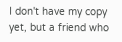I don't have my copy yet, but a friend who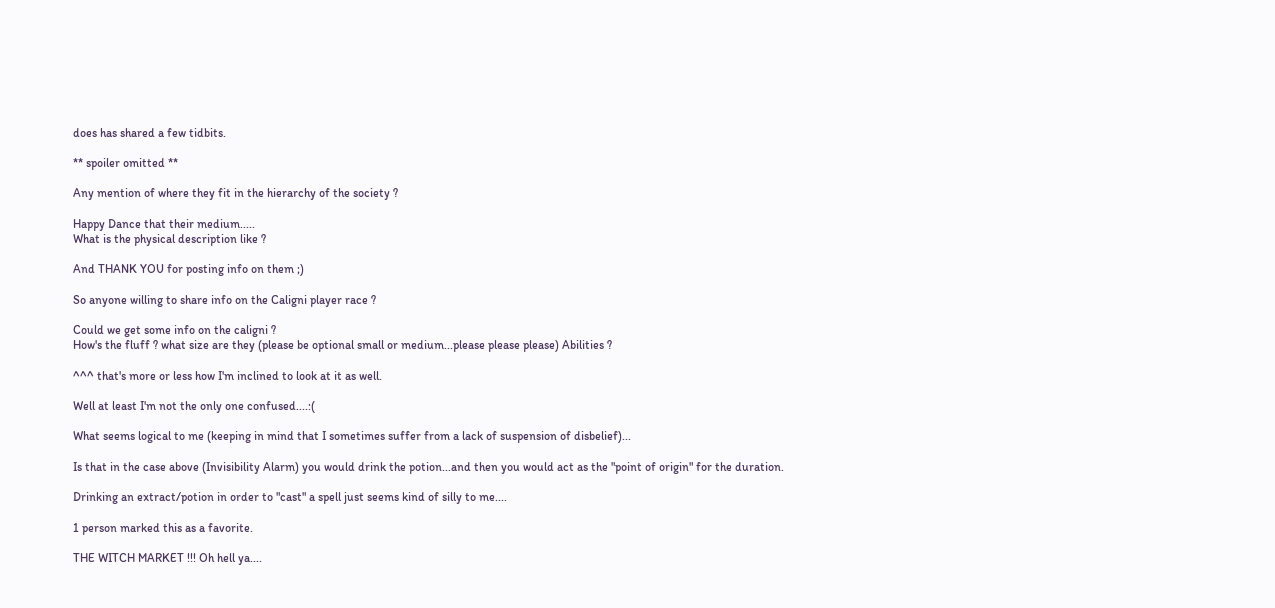does has shared a few tidbits.

** spoiler omitted **

Any mention of where they fit in the hierarchy of the society ?

Happy Dance that their medium.....
What is the physical description like ?

And THANK YOU for posting info on them ;)

So anyone willing to share info on the Caligni player race ?

Could we get some info on the caligni ?
How's the fluff ? what size are they (please be optional small or medium...please please please) Abilities ?

^^^ that's more or less how I'm inclined to look at it as well.

Well at least I'm not the only one confused....:(

What seems logical to me (keeping in mind that I sometimes suffer from a lack of suspension of disbelief)...

Is that in the case above (Invisibility Alarm) you would drink the potion...and then you would act as the "point of origin" for the duration.

Drinking an extract/potion in order to "cast" a spell just seems kind of silly to me....

1 person marked this as a favorite.

THE WITCH MARKET !!! Oh hell ya....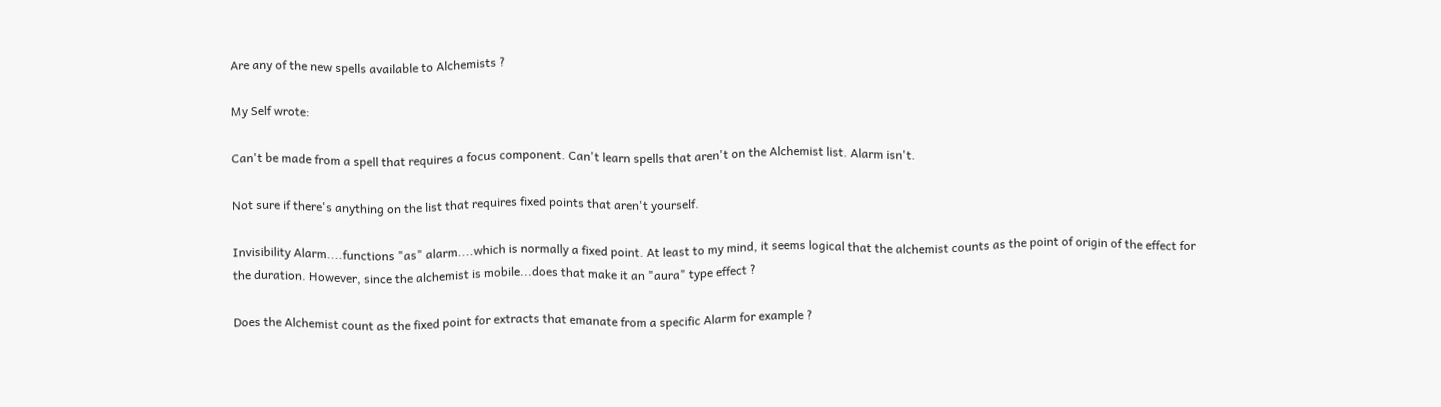Are any of the new spells available to Alchemists ?

My Self wrote:

Can't be made from a spell that requires a focus component. Can't learn spells that aren't on the Alchemist list. Alarm isn't.

Not sure if there's anything on the list that requires fixed points that aren't yourself.

Invisibility Alarm....functions "as" alarm....which is normally a fixed point. At least to my mind, it seems logical that the alchemist counts as the point of origin of the effect for the duration. However, since the alchemist is mobile...does that make it an "aura" type effect ?

Does the Alchemist count as the fixed point for extracts that emanate from a specific Alarm for example ?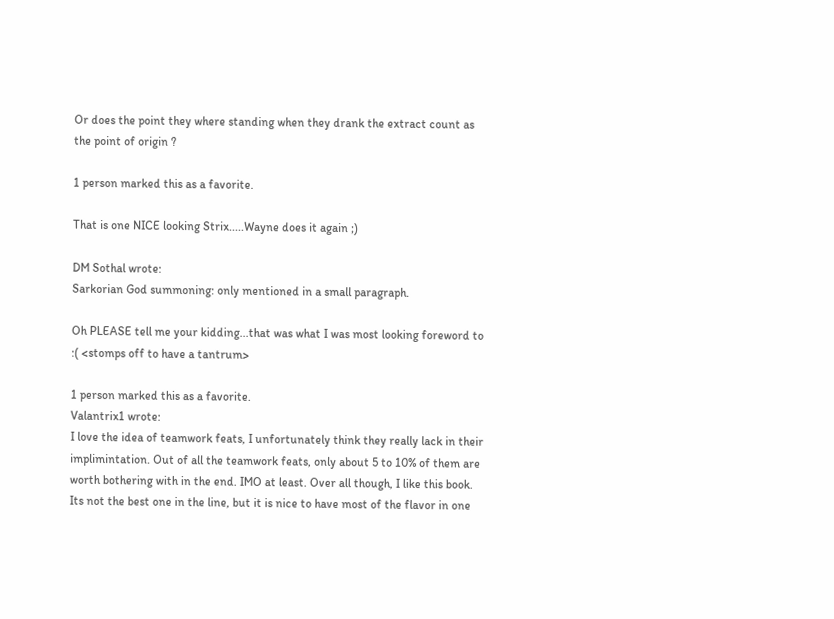Or does the point they where standing when they drank the extract count as the point of origin ?

1 person marked this as a favorite.

That is one NICE looking Strix.....Wayne does it again ;)

DM Sothal wrote:
Sarkorian God summoning: only mentioned in a small paragraph.

Oh PLEASE tell me your kidding...that was what I was most looking foreword to :( <stomps off to have a tantrum>

1 person marked this as a favorite.
Valantrix1 wrote:
I love the idea of teamwork feats, I unfortunately think they really lack in their implimintation. Out of all the teamwork feats, only about 5 to 10% of them are worth bothering with in the end. IMO at least. Over all though, I like this book. Its not the best one in the line, but it is nice to have most of the flavor in one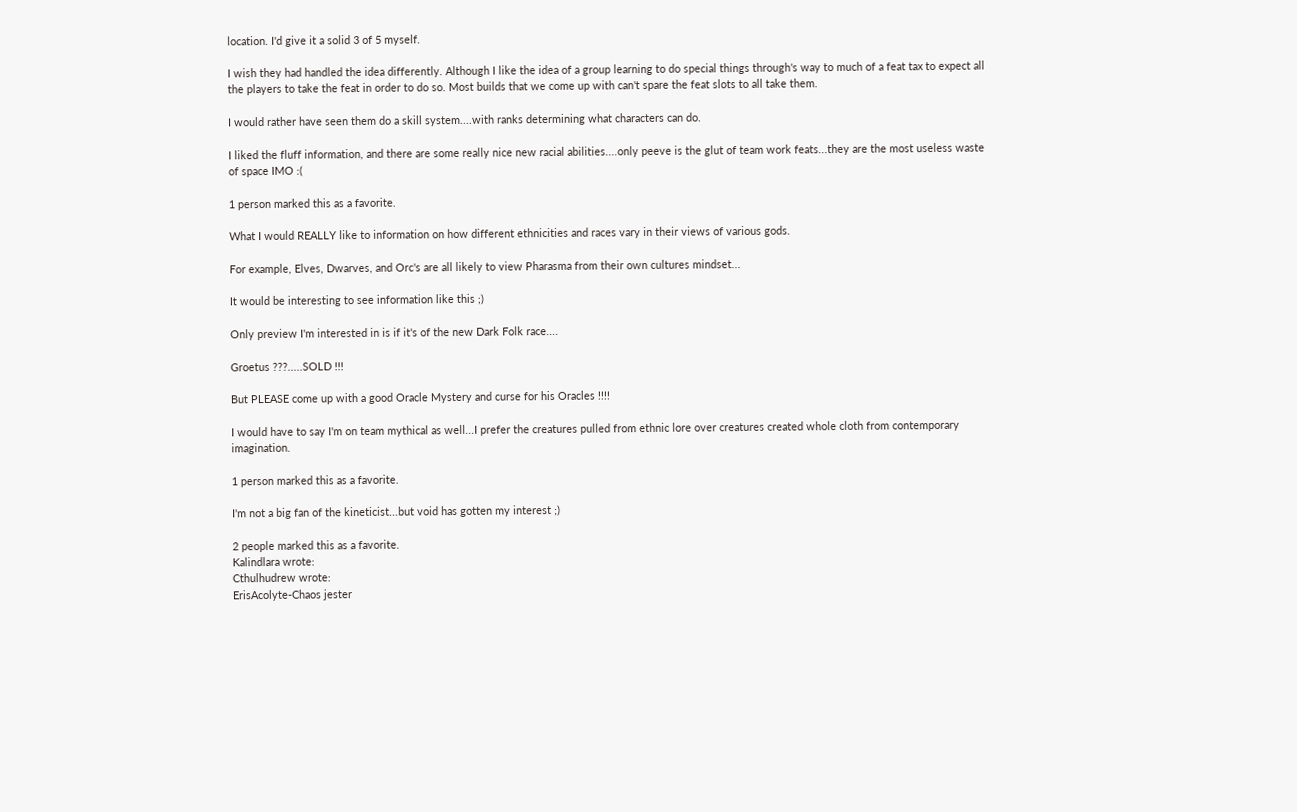location. I'd give it a solid 3 of 5 myself.

I wish they had handled the idea differently. Although I like the idea of a group learning to do special things through's way to much of a feat tax to expect all the players to take the feat in order to do so. Most builds that we come up with can't spare the feat slots to all take them.

I would rather have seen them do a skill system....with ranks determining what characters can do.

I liked the fluff information, and there are some really nice new racial abilities....only peeve is the glut of team work feats...they are the most useless waste of space IMO :(

1 person marked this as a favorite.

What I would REALLY like to information on how different ethnicities and races vary in their views of various gods.

For example, Elves, Dwarves, and Orc's are all likely to view Pharasma from their own cultures mindset...

It would be interesting to see information like this ;)

Only preview I'm interested in is if it's of the new Dark Folk race....

Groetus ???.....SOLD !!!

But PLEASE come up with a good Oracle Mystery and curse for his Oracles !!!!

I would have to say I'm on team mythical as well...I prefer the creatures pulled from ethnic lore over creatures created whole cloth from contemporary imagination.

1 person marked this as a favorite.

I'm not a big fan of the kineticist...but void has gotten my interest ;)

2 people marked this as a favorite.
Kalindlara wrote:
Cthulhudrew wrote:
ErisAcolyte-Chaos jester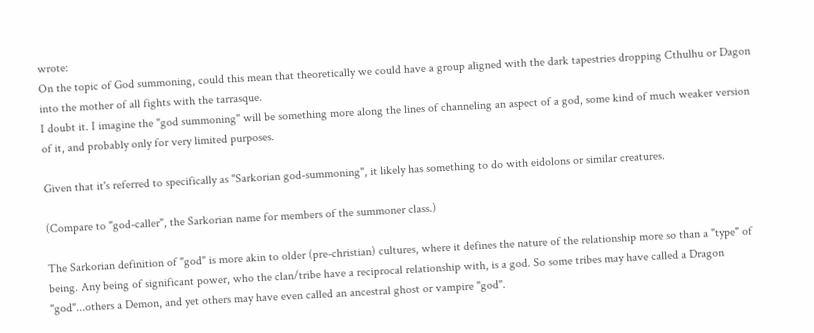wrote:
On the topic of God summoning, could this mean that theoretically we could have a group aligned with the dark tapestries dropping Cthulhu or Dagon into the mother of all fights with the tarrasque.
I doubt it. I imagine the "god summoning" will be something more along the lines of channeling an aspect of a god, some kind of much weaker version of it, and probably only for very limited purposes.

Given that it's referred to specifically as "Sarkorian god-summoning", it likely has something to do with eidolons or similar creatures.

(Compare to "god-caller", the Sarkorian name for members of the summoner class.)

The Sarkorian definition of "god" is more akin to older (pre-christian) cultures, where it defines the nature of the relationship more so than a "type" of being. Any being of significant power, who the clan/tribe have a reciprocal relationship with, is a god. So some tribes may have called a Dragon "god"...others a Demon, and yet others may have even called an ancestral ghost or vampire "god".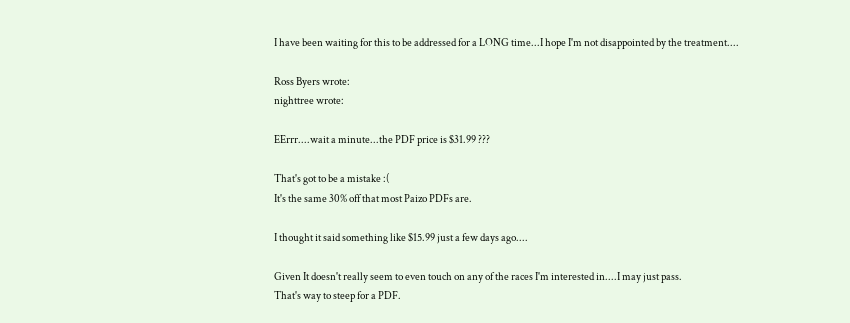I have been waiting for this to be addressed for a LONG time...I hope I'm not disappointed by the treatment....

Ross Byers wrote:
nighttree wrote:

EErrr....wait a minute...the PDF price is $31.99 ???

That's got to be a mistake :(
It's the same 30% off that most Paizo PDFs are.

I thought it said something like $15.99 just a few days ago....

Given It doesn't really seem to even touch on any of the races I'm interested in....I may just pass.
That's way to steep for a PDF.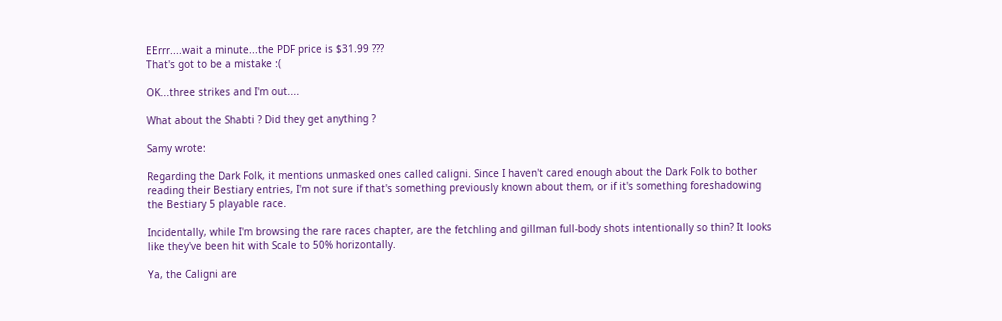EErrr....wait a minute...the PDF price is $31.99 ???
That's got to be a mistake :(

OK...three strikes and I'm out....

What about the Shabti ? Did they get anything ?

Samy wrote:

Regarding the Dark Folk, it mentions unmasked ones called caligni. Since I haven't cared enough about the Dark Folk to bother reading their Bestiary entries, I'm not sure if that's something previously known about them, or if it's something foreshadowing the Bestiary 5 playable race.

Incidentally, while I'm browsing the rare races chapter, are the fetchling and gillman full-body shots intentionally so thin? It looks like they've been hit with Scale to 50% horizontally.

Ya, the Caligni are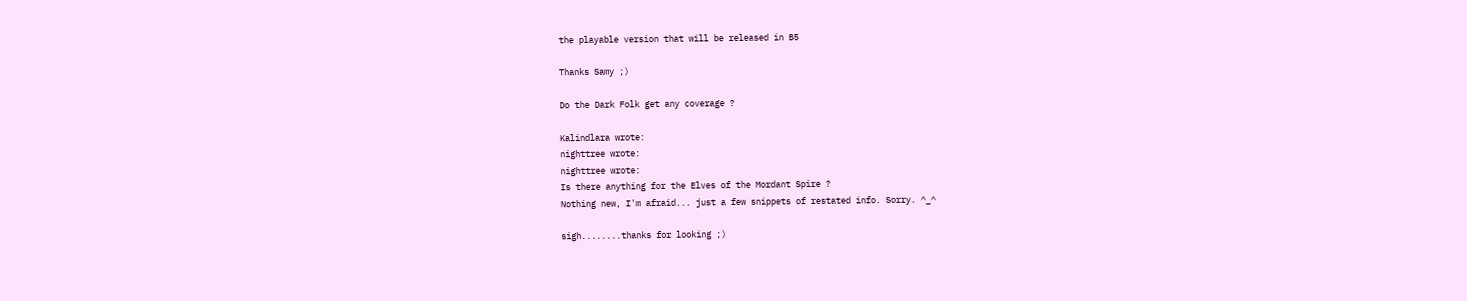the playable version that will be released in B5

Thanks Samy ;)

Do the Dark Folk get any coverage ?

Kalindlara wrote:
nighttree wrote:
nighttree wrote:
Is there anything for the Elves of the Mordant Spire ?
Nothing new, I'm afraid... just a few snippets of restated info. Sorry. ^_^

sigh........thanks for looking ;)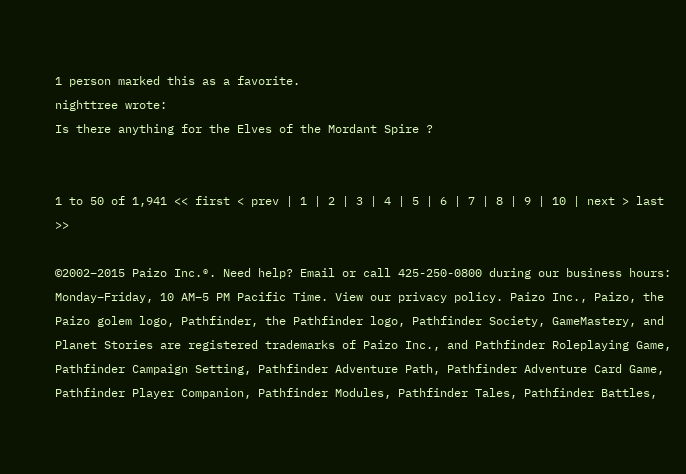1 person marked this as a favorite.
nighttree wrote:
Is there anything for the Elves of the Mordant Spire ?


1 to 50 of 1,941 << first < prev | 1 | 2 | 3 | 4 | 5 | 6 | 7 | 8 | 9 | 10 | next > last >>

©2002–2015 Paizo Inc.®. Need help? Email or call 425-250-0800 during our business hours: Monday–Friday, 10 AM–5 PM Pacific Time. View our privacy policy. Paizo Inc., Paizo, the Paizo golem logo, Pathfinder, the Pathfinder logo, Pathfinder Society, GameMastery, and Planet Stories are registered trademarks of Paizo Inc., and Pathfinder Roleplaying Game, Pathfinder Campaign Setting, Pathfinder Adventure Path, Pathfinder Adventure Card Game, Pathfinder Player Companion, Pathfinder Modules, Pathfinder Tales, Pathfinder Battles,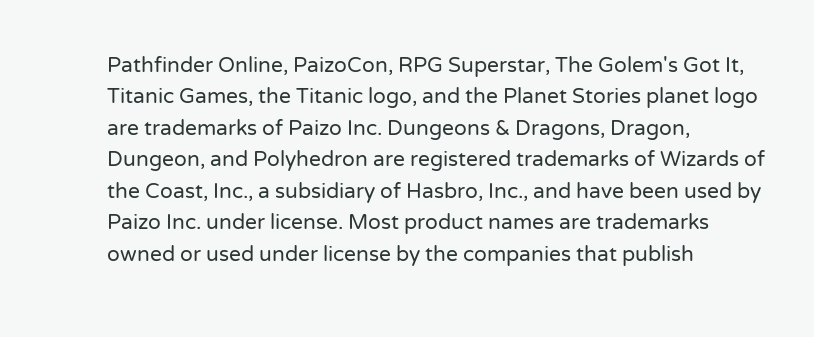Pathfinder Online, PaizoCon, RPG Superstar, The Golem's Got It, Titanic Games, the Titanic logo, and the Planet Stories planet logo are trademarks of Paizo Inc. Dungeons & Dragons, Dragon, Dungeon, and Polyhedron are registered trademarks of Wizards of the Coast, Inc., a subsidiary of Hasbro, Inc., and have been used by Paizo Inc. under license. Most product names are trademarks owned or used under license by the companies that publish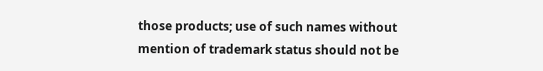those products; use of such names without mention of trademark status should not be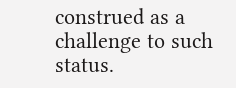construed as a challenge to such status.